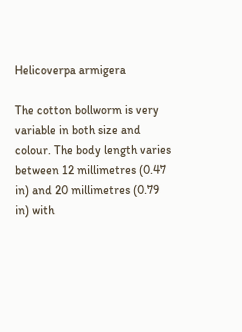Helicoverpa armigera

The cotton bollworm is very variable in both size and colour. The body length varies between 12 millimetres (0.47 in) and 20 millimetres (0.79 in) with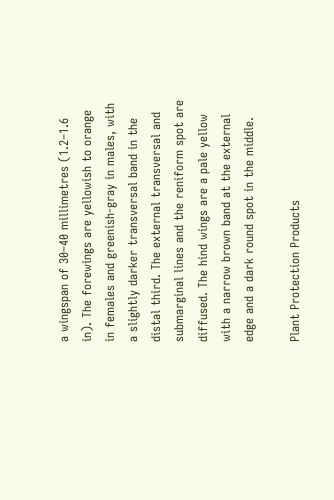a wingspan of 30–40 millimetres (1.2–1.6 in). The forewings are yellowish to orange in females and greenish-gray in males, with a slightly darker transversal band in the distal third. The external transversal and submarginal lines and the reniform spot are diffused. The hind wings are a pale yellow with a narrow brown band at the external edge and a dark round spot in the middle.

Plant Protection Products